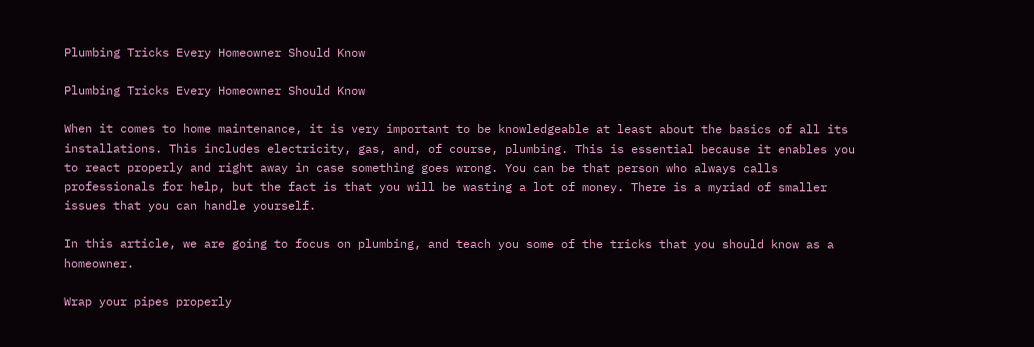Plumbing Tricks Every Homeowner Should Know

Plumbing Tricks Every Homeowner Should Know

When it comes to home maintenance, it is very important to be knowledgeable at least about the basics of all its installations. This includes electricity, gas, and, of course, plumbing. This is essential because it enables you to react properly and right away in case something goes wrong. You can be that person who always calls professionals for help, but the fact is that you will be wasting a lot of money. There is a myriad of smaller issues that you can handle yourself.

In this article, we are going to focus on plumbing, and teach you some of the tricks that you should know as a homeowner.

Wrap your pipes properly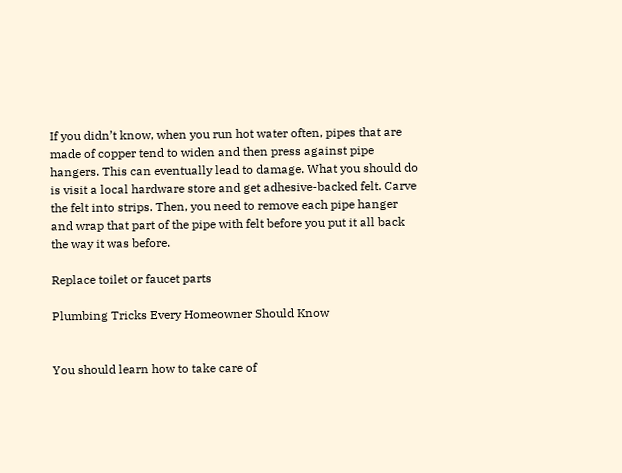If you didn’t know, when you run hot water often, pipes that are made of copper tend to widen and then press against pipe hangers. This can eventually lead to damage. What you should do is visit a local hardware store and get adhesive-backed felt. Carve the felt into strips. Then, you need to remove each pipe hanger and wrap that part of the pipe with felt before you put it all back the way it was before.

Replace toilet or faucet parts

Plumbing Tricks Every Homeowner Should Know


You should learn how to take care of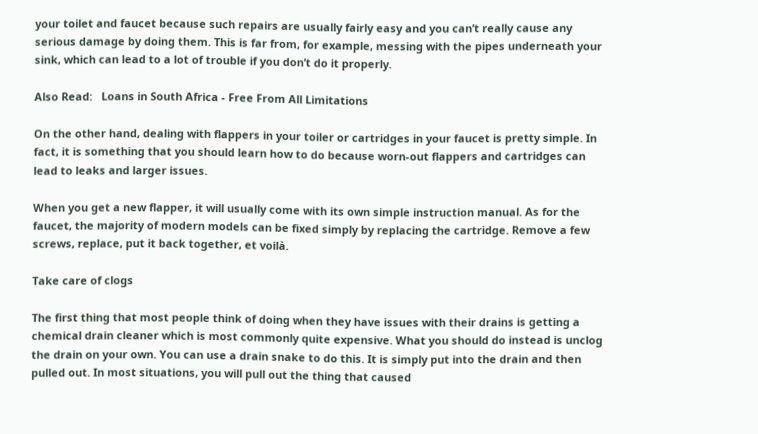your toilet and faucet because such repairs are usually fairly easy and you can’t really cause any serious damage by doing them. This is far from, for example, messing with the pipes underneath your sink, which can lead to a lot of trouble if you don’t do it properly.

Also Read:   Loans in South Africa - Free From All Limitations

On the other hand, dealing with flappers in your toiler or cartridges in your faucet is pretty simple. In fact, it is something that you should learn how to do because worn-out flappers and cartridges can lead to leaks and larger issues.

When you get a new flapper, it will usually come with its own simple instruction manual. As for the faucet, the majority of modern models can be fixed simply by replacing the cartridge. Remove a few screws, replace, put it back together, et voilà.

Take care of clogs

The first thing that most people think of doing when they have issues with their drains is getting a chemical drain cleaner which is most commonly quite expensive. What you should do instead is unclog the drain on your own. You can use a drain snake to do this. It is simply put into the drain and then pulled out. In most situations, you will pull out the thing that caused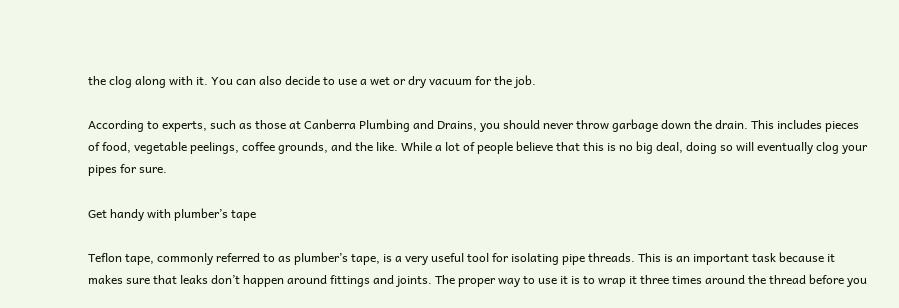the clog along with it. You can also decide to use a wet or dry vacuum for the job.

According to experts, such as those at Canberra Plumbing and Drains, you should never throw garbage down the drain. This includes pieces of food, vegetable peelings, coffee grounds, and the like. While a lot of people believe that this is no big deal, doing so will eventually clog your pipes for sure.

Get handy with plumber’s tape

Teflon tape, commonly referred to as plumber’s tape, is a very useful tool for isolating pipe threads. This is an important task because it makes sure that leaks don’t happen around fittings and joints. The proper way to use it is to wrap it three times around the thread before you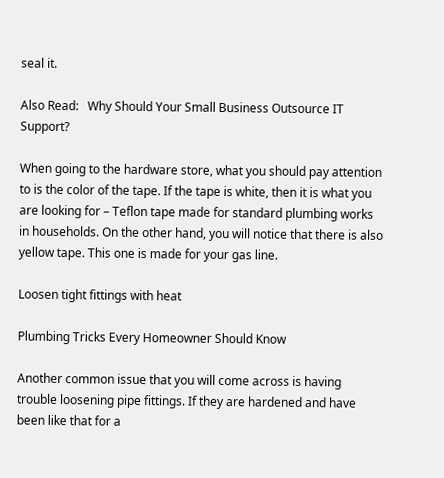seal it.

Also Read:   Why Should Your Small Business Outsource IT Support?

When going to the hardware store, what you should pay attention to is the color of the tape. If the tape is white, then it is what you are looking for – Teflon tape made for standard plumbing works in households. On the other hand, you will notice that there is also yellow tape. This one is made for your gas line.

Loosen tight fittings with heat

Plumbing Tricks Every Homeowner Should Know

Another common issue that you will come across is having trouble loosening pipe fittings. If they are hardened and have been like that for a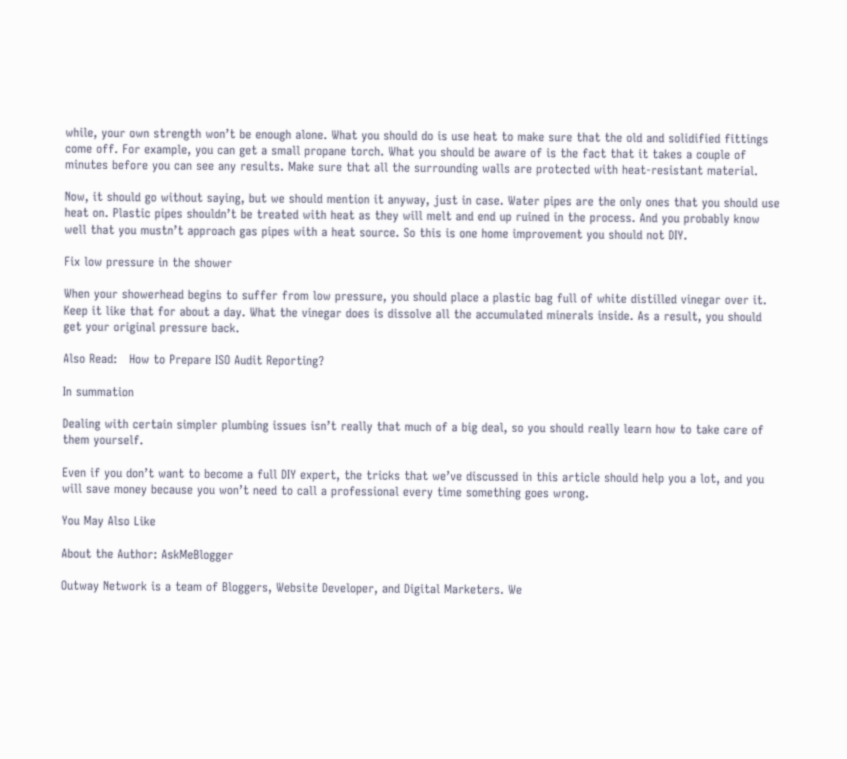while, your own strength won’t be enough alone. What you should do is use heat to make sure that the old and solidified fittings come off. For example, you can get a small propane torch. What you should be aware of is the fact that it takes a couple of minutes before you can see any results. Make sure that all the surrounding walls are protected with heat-resistant material.

Now, it should go without saying, but we should mention it anyway, just in case. Water pipes are the only ones that you should use heat on. Plastic pipes shouldn’t be treated with heat as they will melt and end up ruined in the process. And you probably know well that you mustn’t approach gas pipes with a heat source. So this is one home improvement you should not DIY.

Fix low pressure in the shower

When your showerhead begins to suffer from low pressure, you should place a plastic bag full of white distilled vinegar over it. Keep it like that for about a day. What the vinegar does is dissolve all the accumulated minerals inside. As a result, you should get your original pressure back.

Also Read:   How to Prepare ISO Audit Reporting?

In summation

Dealing with certain simpler plumbing issues isn’t really that much of a big deal, so you should really learn how to take care of them yourself.

Even if you don’t want to become a full DIY expert, the tricks that we’ve discussed in this article should help you a lot, and you will save money because you won’t need to call a professional every time something goes wrong.

You May Also Like

About the Author: AskMeBlogger

Outway Network is a team of Bloggers, Website Developer, and Digital Marketers. We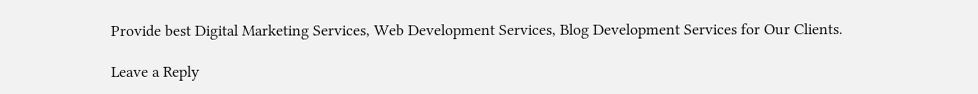Provide best Digital Marketing Services, Web Development Services, Blog Development Services for Our Clients.

Leave a Reply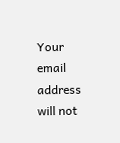Your email address will not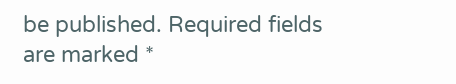be published. Required fields are marked *